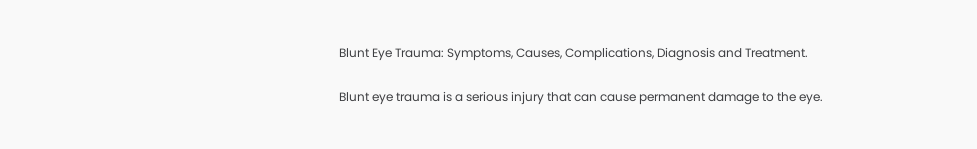Blunt Eye Trauma: Symptoms, Causes, Complications, Diagnosis and Treatment.

Blunt eye trauma is a serious injury that can cause permanent damage to the eye.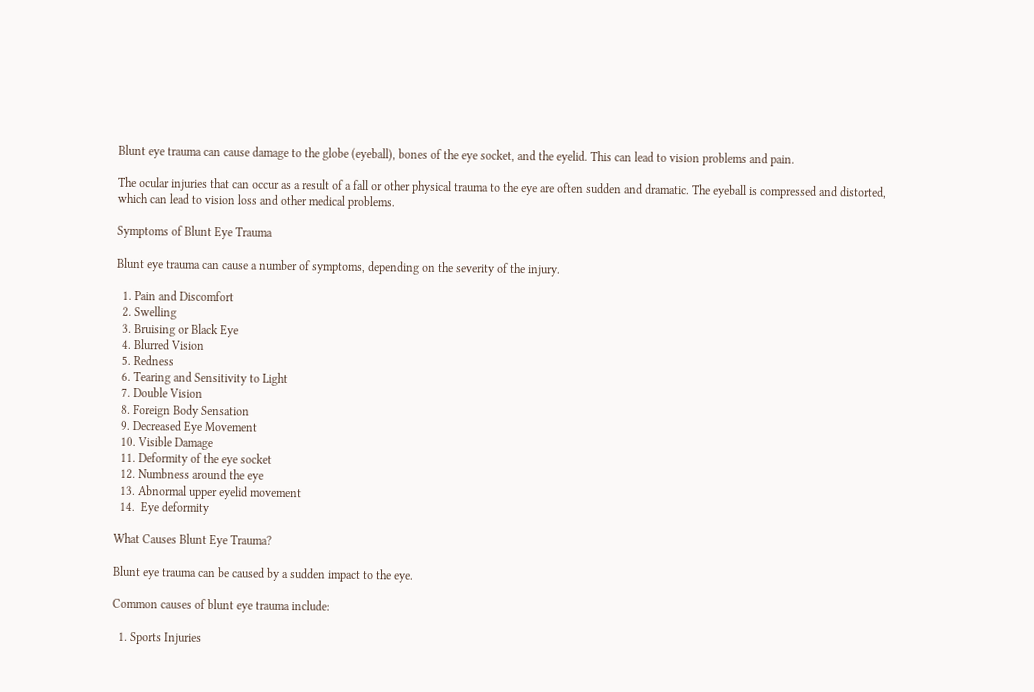Blunt eye trauma can cause damage to the globe (eyeball), bones of the eye socket, and the eyelid. This can lead to vision problems and pain.

The ocular injuries that can occur as a result of a fall or other physical trauma to the eye are often sudden and dramatic. The eyeball is compressed and distorted, which can lead to vision loss and other medical problems.

Symptoms of Blunt Eye Trauma

Blunt eye trauma can cause a number of symptoms, depending on the severity of the injury.

  1. Pain and Discomfort
  2. Swelling
  3. Bruising or Black Eye
  4. Blurred Vision
  5. Redness
  6. Tearing and Sensitivity to Light
  7. Double Vision
  8. Foreign Body Sensation
  9. Decreased Eye Movement
  10. Visible Damage
  11. Deformity of the eye socket
  12. Numbness around the eye
  13. Abnormal upper eyelid movement
  14.  Eye deformity

What Causes Blunt Eye Trauma?

Blunt eye trauma can be caused by a sudden impact to the eye.

Common causes of blunt eye trauma include:

  1. Sports Injuries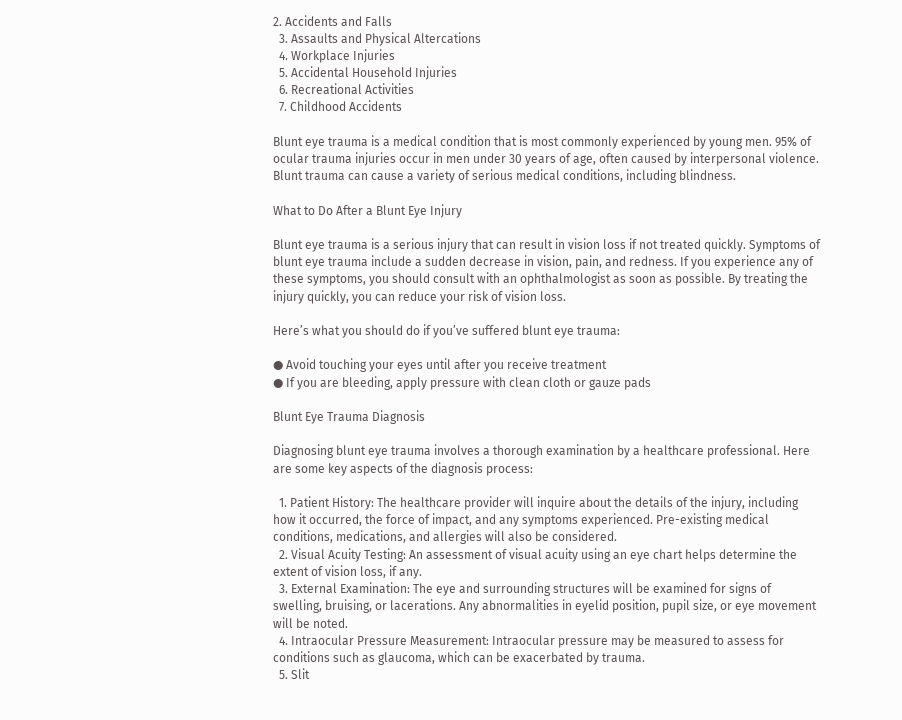2. Accidents and Falls
  3. Assaults and Physical Altercations
  4. Workplace Injuries
  5. Accidental Household Injuries
  6. Recreational Activities
  7. Childhood Accidents

Blunt eye trauma is a medical condition that is most commonly experienced by young men. 95% of ocular trauma injuries occur in men under 30 years of age, often caused by interpersonal violence. Blunt trauma can cause a variety of serious medical conditions, including blindness.

What to Do After a Blunt Eye Injury

Blunt eye trauma is a serious injury that can result in vision loss if not treated quickly. Symptoms of blunt eye trauma include a sudden decrease in vision, pain, and redness. If you experience any of these symptoms, you should consult with an ophthalmologist as soon as possible. By treating the injury quickly, you can reduce your risk of vision loss.

Here’s what you should do if you’ve suffered blunt eye trauma:

● Avoid touching your eyes until after you receive treatment
● If you are bleeding, apply pressure with clean cloth or gauze pads

Blunt Eye Trauma Diagnosis

Diagnosing blunt eye trauma involves a thorough examination by a healthcare professional. Here are some key aspects of the diagnosis process:

  1. Patient History: The healthcare provider will inquire about the details of the injury, including how it occurred, the force of impact, and any symptoms experienced. Pre-existing medical conditions, medications, and allergies will also be considered.
  2. Visual Acuity Testing: An assessment of visual acuity using an eye chart helps determine the extent of vision loss, if any.
  3. External Examination: The eye and surrounding structures will be examined for signs of swelling, bruising, or lacerations. Any abnormalities in eyelid position, pupil size, or eye movement will be noted.
  4. Intraocular Pressure Measurement: Intraocular pressure may be measured to assess for conditions such as glaucoma, which can be exacerbated by trauma.
  5. Slit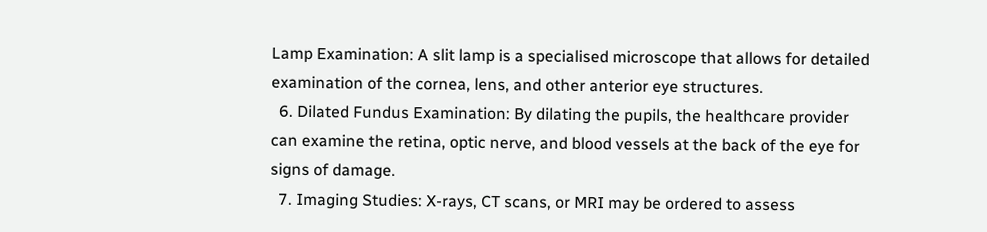Lamp Examination: A slit lamp is a specialised microscope that allows for detailed examination of the cornea, lens, and other anterior eye structures.
  6. Dilated Fundus Examination: By dilating the pupils, the healthcare provider can examine the retina, optic nerve, and blood vessels at the back of the eye for signs of damage.
  7. Imaging Studies: X-rays, CT scans, or MRI may be ordered to assess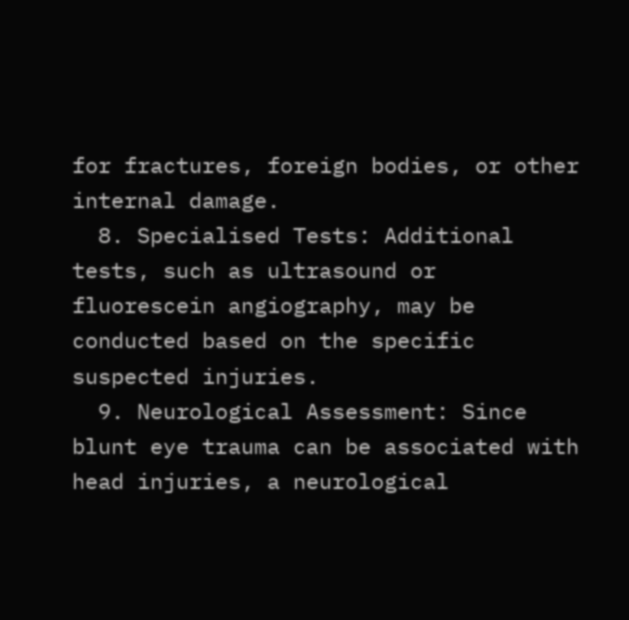for fractures, foreign bodies, or other internal damage.
  8. Specialised Tests: Additional tests, such as ultrasound or fluorescein angiography, may be conducted based on the specific suspected injuries.
  9. Neurological Assessment: Since blunt eye trauma can be associated with head injuries, a neurological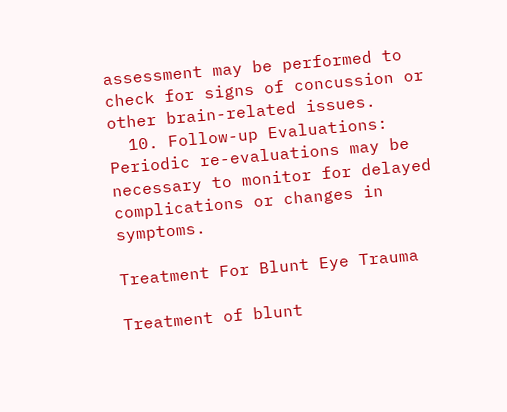assessment may be performed to check for signs of concussion or other brain-related issues.
  10. Follow-up Evaluations: Periodic re-evaluations may be necessary to monitor for delayed complications or changes in symptoms.

Treatment For Blunt Eye Trauma

Treatment of blunt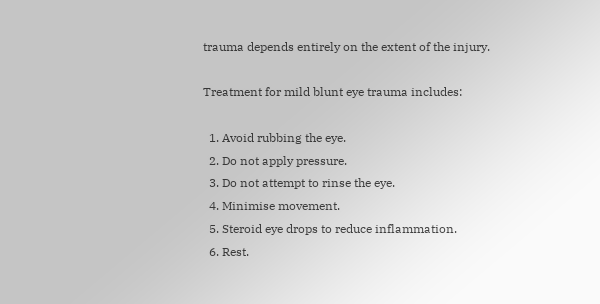trauma depends entirely on the extent of the injury.

Treatment for mild blunt eye trauma includes:

  1. Avoid rubbing the eye.
  2. Do not apply pressure.
  3. Do not attempt to rinse the eye.
  4. Minimise movement.
  5. Steroid eye drops to reduce inflammation.
  6. Rest.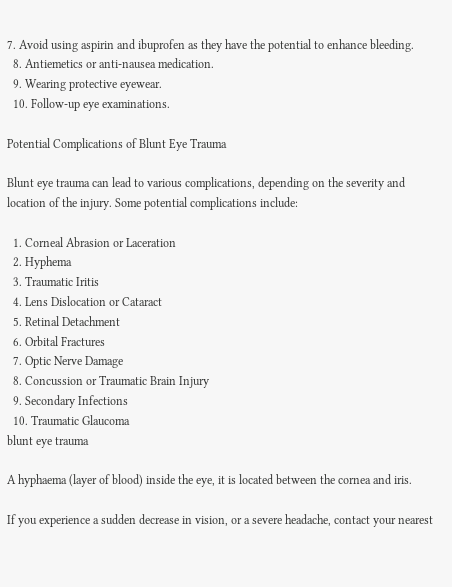7. Avoid using aspirin and ibuprofen as they have the potential to enhance bleeding.
  8. Antiemetics or anti-nausea medication.
  9. Wearing protective eyewear.
  10. Follow-up eye examinations.

Potential Complications of Blunt Eye Trauma

Blunt eye trauma can lead to various complications, depending on the severity and location of the injury. Some potential complications include:

  1. Corneal Abrasion or Laceration
  2. Hyphema
  3. Traumatic Iritis
  4. Lens Dislocation or Cataract
  5. Retinal Detachment
  6. Orbital Fractures
  7. Optic Nerve Damage
  8. Concussion or Traumatic Brain Injury
  9. Secondary Infections
  10. Traumatic Glaucoma
blunt eye trauma

A hyphaema (layer of blood) inside the eye, it is located between the cornea and iris.

If you experience a sudden decrease in vision, or a severe headache, contact your nearest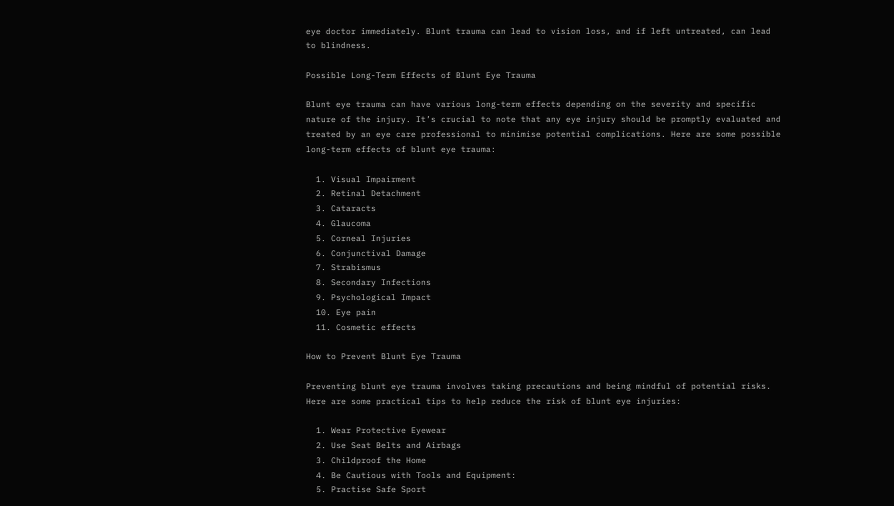eye doctor immediately. Blunt trauma can lead to vision loss, and if left untreated, can lead to blindness.

Possible Long-Term Effects of Blunt Eye Trauma

Blunt eye trauma can have various long-term effects depending on the severity and specific nature of the injury. It’s crucial to note that any eye injury should be promptly evaluated and treated by an eye care professional to minimise potential complications. Here are some possible long-term effects of blunt eye trauma:

  1. Visual Impairment
  2. Retinal Detachment
  3. Cataracts
  4. Glaucoma
  5. Corneal Injuries
  6. Conjunctival Damage
  7. Strabismus
  8. Secondary Infections
  9. Psychological Impact
  10. Eye pain
  11. Cosmetic effects

How to Prevent Blunt Eye Trauma

Preventing blunt eye trauma involves taking precautions and being mindful of potential risks. Here are some practical tips to help reduce the risk of blunt eye injuries:

  1. Wear Protective Eyewear
  2. Use Seat Belts and Airbags
  3. Childproof the Home
  4. Be Cautious with Tools and Equipment:
  5. Practise Safe Sport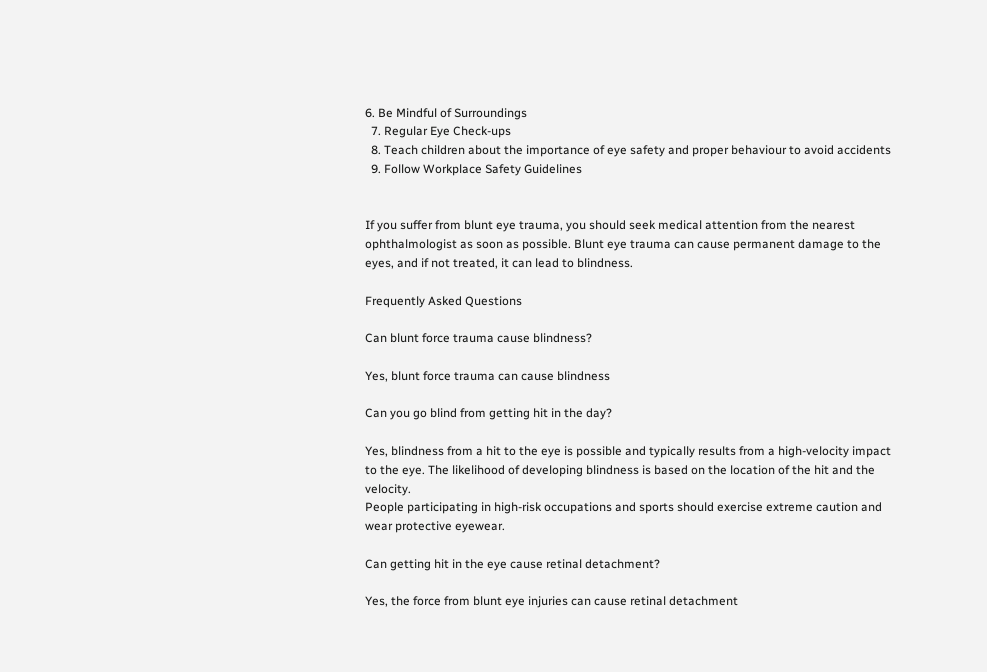6. Be Mindful of Surroundings
  7. Regular Eye Check-ups
  8. Teach children about the importance of eye safety and proper behaviour to avoid accidents
  9. Follow Workplace Safety Guidelines


If you suffer from blunt eye trauma, you should seek medical attention from the nearest ophthalmologist as soon as possible. Blunt eye trauma can cause permanent damage to the eyes, and if not treated, it can lead to blindness.

Frequently Asked Questions

Can blunt force trauma cause blindness?

Yes, blunt force trauma can cause blindness

Can you go blind from getting hit in the day?

Yes, blindness from a hit to the eye is possible and typically results from a high-velocity impact to the eye. The likelihood of developing blindness is based on the location of the hit and the velocity.
People participating in high-risk occupations and sports should exercise extreme caution and wear protective eyewear.

Can getting hit in the eye cause retinal detachment?

Yes, the force from blunt eye injuries can cause retinal detachment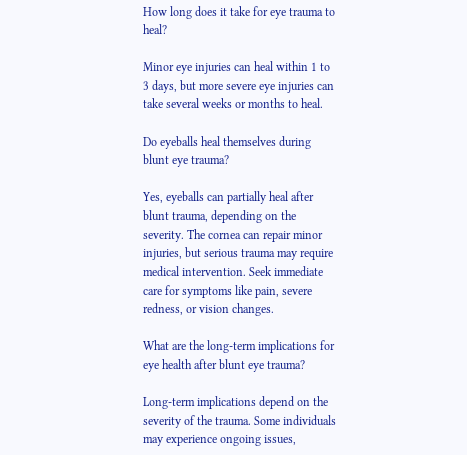How long does it take for eye trauma to heal?

Minor eye injuries can heal within 1 to 3 days, but more severe eye injuries can take several weeks or months to heal.

Do eyeballs heal themselves during blunt eye trauma?

Yes, eyeballs can partially heal after blunt trauma, depending on the severity. The cornea can repair minor injuries, but serious trauma may require medical intervention. Seek immediate care for symptoms like pain, severe redness, or vision changes.

What are the long-term implications for eye health after blunt eye trauma?

Long-term implications depend on the severity of the trauma. Some individuals may experience ongoing issues,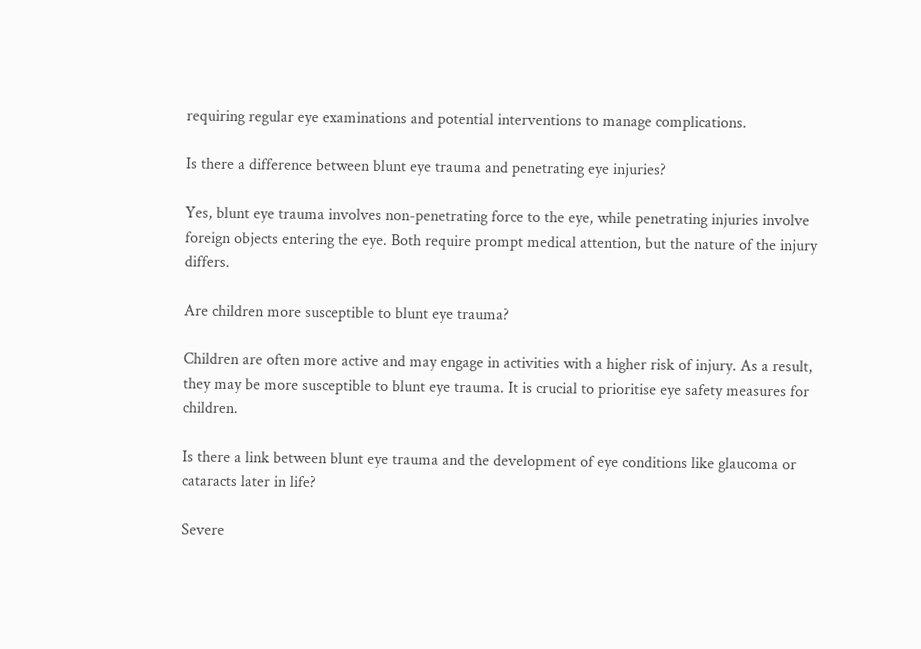requiring regular eye examinations and potential interventions to manage complications.

Is there a difference between blunt eye trauma and penetrating eye injuries?

Yes, blunt eye trauma involves non-penetrating force to the eye, while penetrating injuries involve foreign objects entering the eye. Both require prompt medical attention, but the nature of the injury differs.

Are children more susceptible to blunt eye trauma?

Children are often more active and may engage in activities with a higher risk of injury. As a result, they may be more susceptible to blunt eye trauma. It is crucial to prioritise eye safety measures for children.

Is there a link between blunt eye trauma and the development of eye conditions like glaucoma or cataracts later in life?

Severe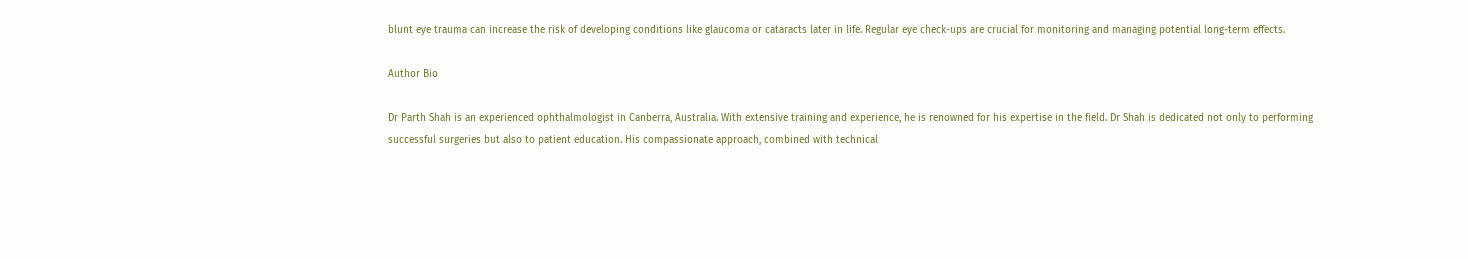blunt eye trauma can increase the risk of developing conditions like glaucoma or cataracts later in life. Regular eye check-ups are crucial for monitoring and managing potential long-term effects.

Author Bio

Dr Parth Shah is an experienced ophthalmologist in Canberra, Australia. With extensive training and experience, he is renowned for his expertise in the field. Dr Shah is dedicated not only to performing successful surgeries but also to patient education. His compassionate approach, combined with technical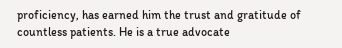proficiency, has earned him the trust and gratitude of countless patients. He is a true advocate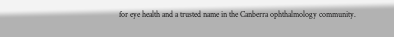for eye health and a trusted name in the Canberra ophthalmology community.